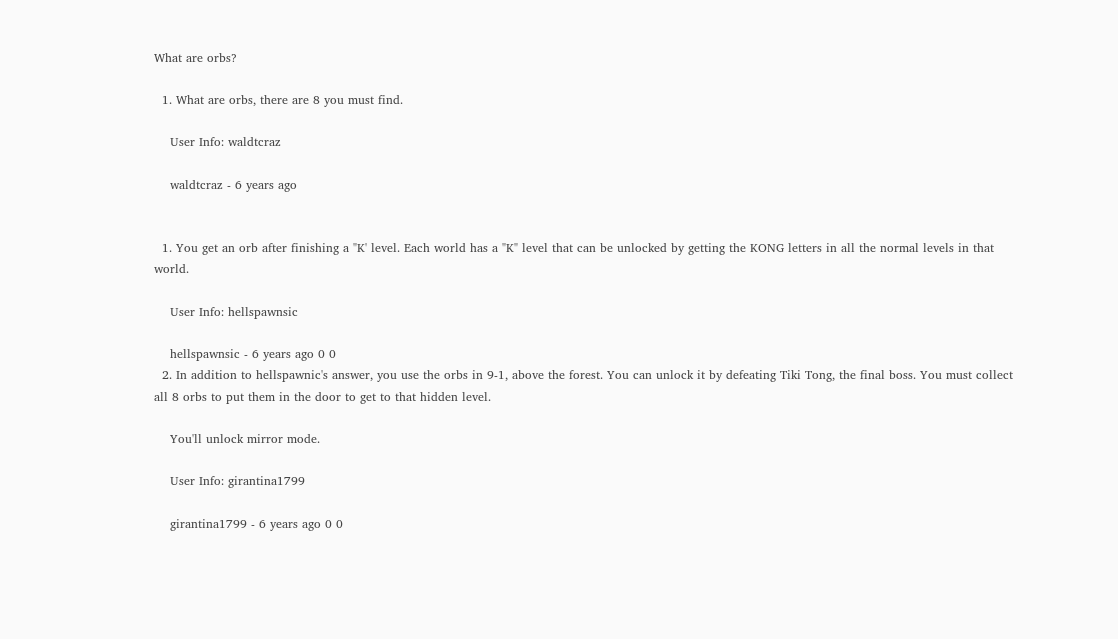What are orbs?

  1. What are orbs, there are 8 you must find.

    User Info: waldtcraz

    waldtcraz - 6 years ago


  1. You get an orb after finishing a "K' level. Each world has a "K" level that can be unlocked by getting the KONG letters in all the normal levels in that world.

    User Info: hellspawnsic

    hellspawnsic - 6 years ago 0 0
  2. In addition to hellspawnic's answer, you use the orbs in 9-1, above the forest. You can unlock it by defeating Tiki Tong, the final boss. You must collect all 8 orbs to put them in the door to get to that hidden level.

    You'll unlock mirror mode.

    User Info: girantina1799

    girantina1799 - 6 years ago 0 0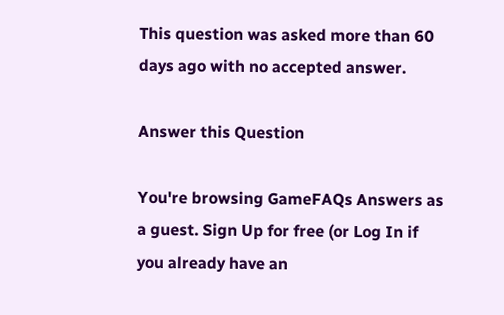This question was asked more than 60 days ago with no accepted answer.

Answer this Question

You're browsing GameFAQs Answers as a guest. Sign Up for free (or Log In if you already have an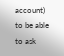account) to be able to ask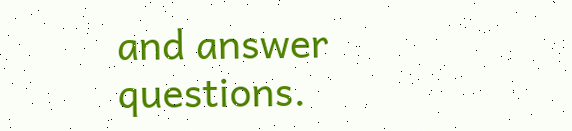and answer questions.